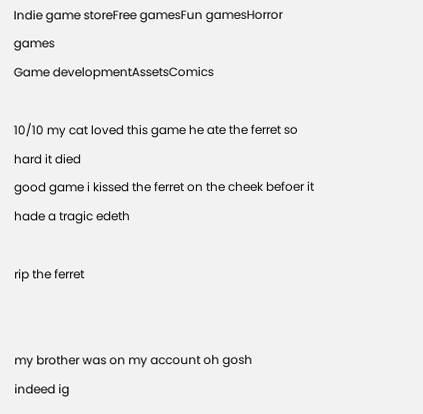Indie game storeFree gamesFun gamesHorror games
Game developmentAssetsComics

10/10 my cat loved this game he ate the ferret so hard it died
good game i kissed the ferret on the cheek befoer it hade a tragic edeth

rip the ferret


my brother was on my account oh gosh
indeed ig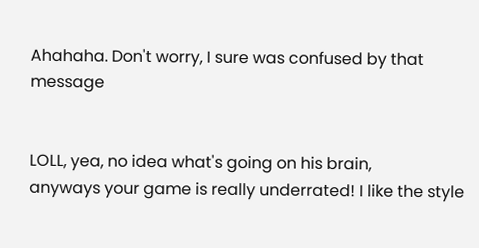Ahahaha. Don't worry, I sure was confused by that message


LOLL, yea, no idea what's going on his brain,
anyways your game is really underrated! I like the style